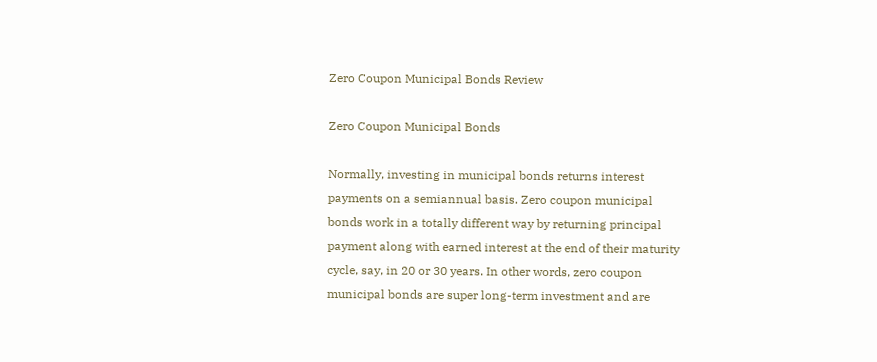Zero Coupon Municipal Bonds Review

Zero Coupon Municipal Bonds

Normally, investing in municipal bonds returns interest payments on a semiannual basis. Zero coupon municipal bonds work in a totally different way by returning principal payment along with earned interest at the end of their maturity cycle, say, in 20 or 30 years. In other words, zero coupon municipal bonds are super long-term investment and are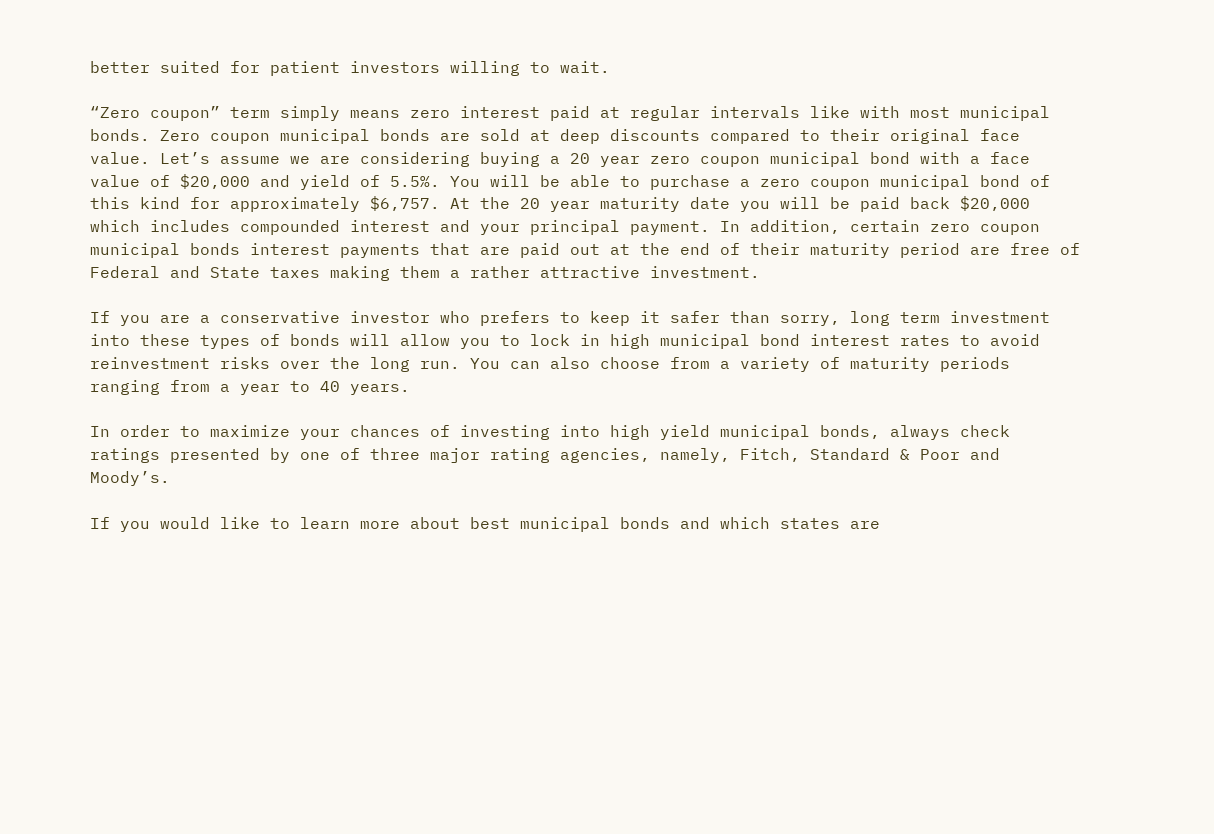better suited for patient investors willing to wait.

“Zero coupon” term simply means zero interest paid at regular intervals like with most municipal bonds. Zero coupon municipal bonds are sold at deep discounts compared to their original face value. Let’s assume we are considering buying a 20 year zero coupon municipal bond with a face value of $20,000 and yield of 5.5%. You will be able to purchase a zero coupon municipal bond of this kind for approximately $6,757. At the 20 year maturity date you will be paid back $20,000 which includes compounded interest and your principal payment. In addition, certain zero coupon municipal bonds interest payments that are paid out at the end of their maturity period are free of Federal and State taxes making them a rather attractive investment.

If you are a conservative investor who prefers to keep it safer than sorry, long term investment into these types of bonds will allow you to lock in high municipal bond interest rates to avoid reinvestment risks over the long run. You can also choose from a variety of maturity periods ranging from a year to 40 years.

In order to maximize your chances of investing into high yield municipal bonds, always check ratings presented by one of three major rating agencies, namely, Fitch, Standard & Poor and Moody’s.

If you would like to learn more about best municipal bonds and which states are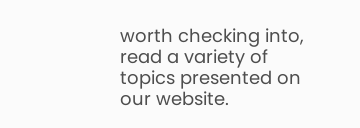worth checking into, read a variety of topics presented on our website.